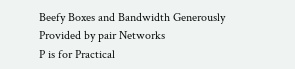Beefy Boxes and Bandwidth Generously Provided by pair Networks
P is for Practical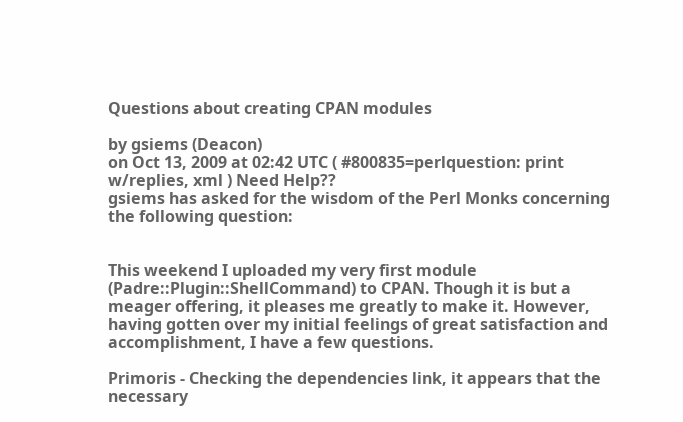Questions about creating CPAN modules

by gsiems (Deacon)
on Oct 13, 2009 at 02:42 UTC ( #800835=perlquestion: print w/replies, xml ) Need Help??
gsiems has asked for the wisdom of the Perl Monks concerning the following question:


This weekend I uploaded my very first module (Padre::Plugin::ShellCommand) to CPAN. Though it is but a meager offering, it pleases me greatly to make it. However, having gotten over my initial feelings of great satisfaction and accomplishment, I have a few questions.

Primoris - Checking the dependencies link, it appears that the necessary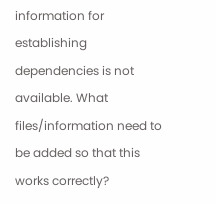information for establishing dependencies is not available. What files/information need to be added so that this works correctly?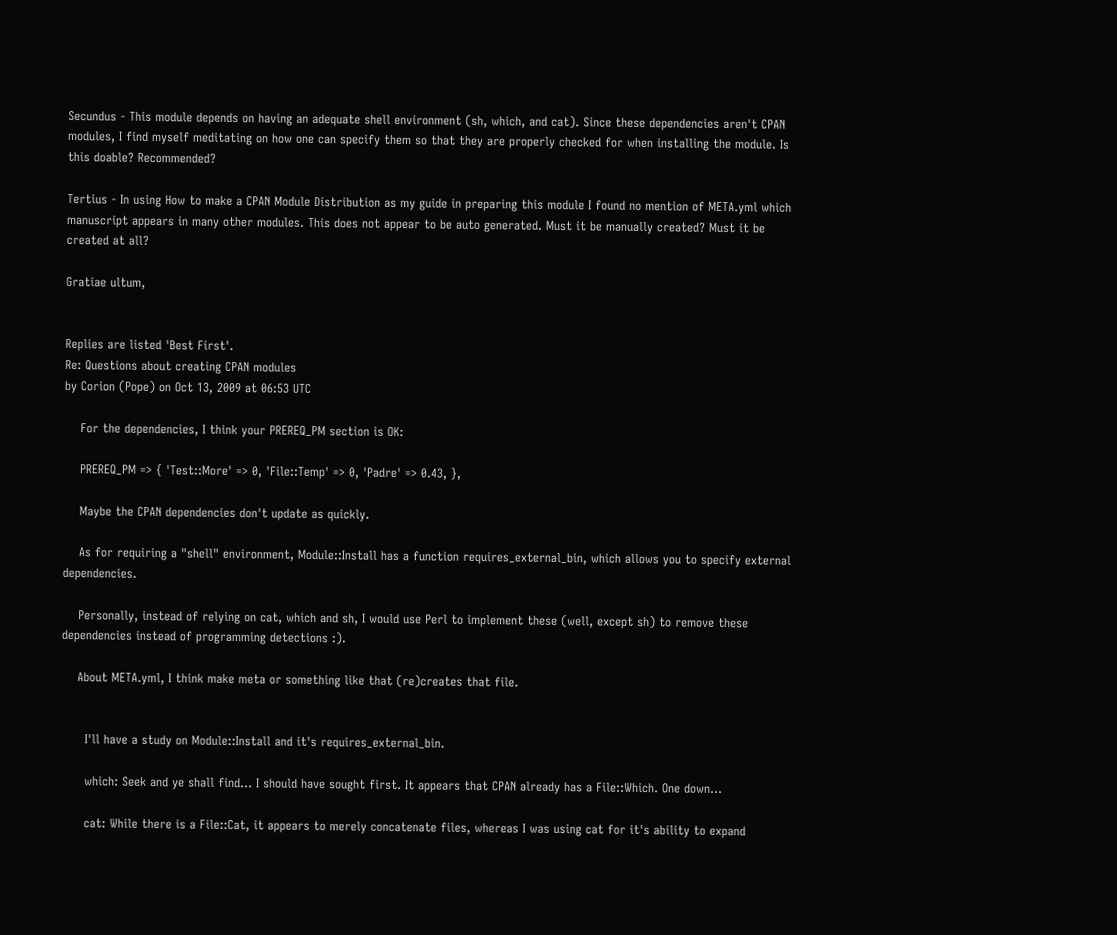Secundus - This module depends on having an adequate shell environment (sh, which, and cat). Since these dependencies aren't CPAN modules, I find myself meditating on how one can specify them so that they are properly checked for when installing the module. Is this doable? Recommended?

Tertius - In using How to make a CPAN Module Distribution as my guide in preparing this module I found no mention of META.yml which manuscript appears in many other modules. This does not appear to be auto generated. Must it be manually created? Must it be created at all?

Gratiae ultum,


Replies are listed 'Best First'.
Re: Questions about creating CPAN modules
by Corion (Pope) on Oct 13, 2009 at 06:53 UTC

    For the dependencies, I think your PREREQ_PM section is OK:

    PREREQ_PM => { 'Test::More' => 0, 'File::Temp' => 0, 'Padre' => 0.43, },

    Maybe the CPAN dependencies don't update as quickly.

    As for requiring a "shell" environment, Module::Install has a function requires_external_bin, which allows you to specify external dependencies.

    Personally, instead of relying on cat, which and sh, I would use Perl to implement these (well, except sh) to remove these dependencies instead of programming detections :).

    About META.yml, I think make meta or something like that (re)creates that file.


      I'll have a study on Module::Install and it's requires_external_bin.

      which: Seek and ye shall find... I should have sought first. It appears that CPAN already has a File::Which. One down...

      cat: While there is a File::Cat, it appears to merely concatenate files, whereas I was using cat for it's ability to expand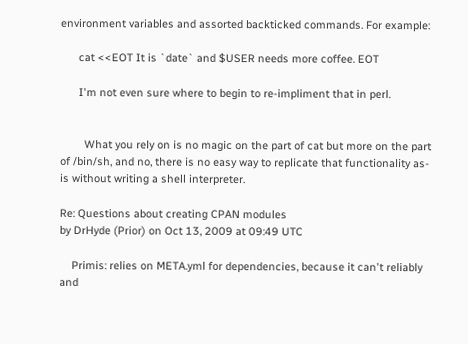environment variables and assorted backticked commands. For example:

      cat <<EOT It is `date` and $USER needs more coffee. EOT

      I'm not even sure where to begin to re-impliment that in perl.


        What you rely on is no magic on the part of cat but more on the part of /bin/sh, and no, there is no easy way to replicate that functionality as-is without writing a shell interpreter.

Re: Questions about creating CPAN modules
by DrHyde (Prior) on Oct 13, 2009 at 09:49 UTC

    Primis: relies on META.yml for dependencies, because it can't reliably and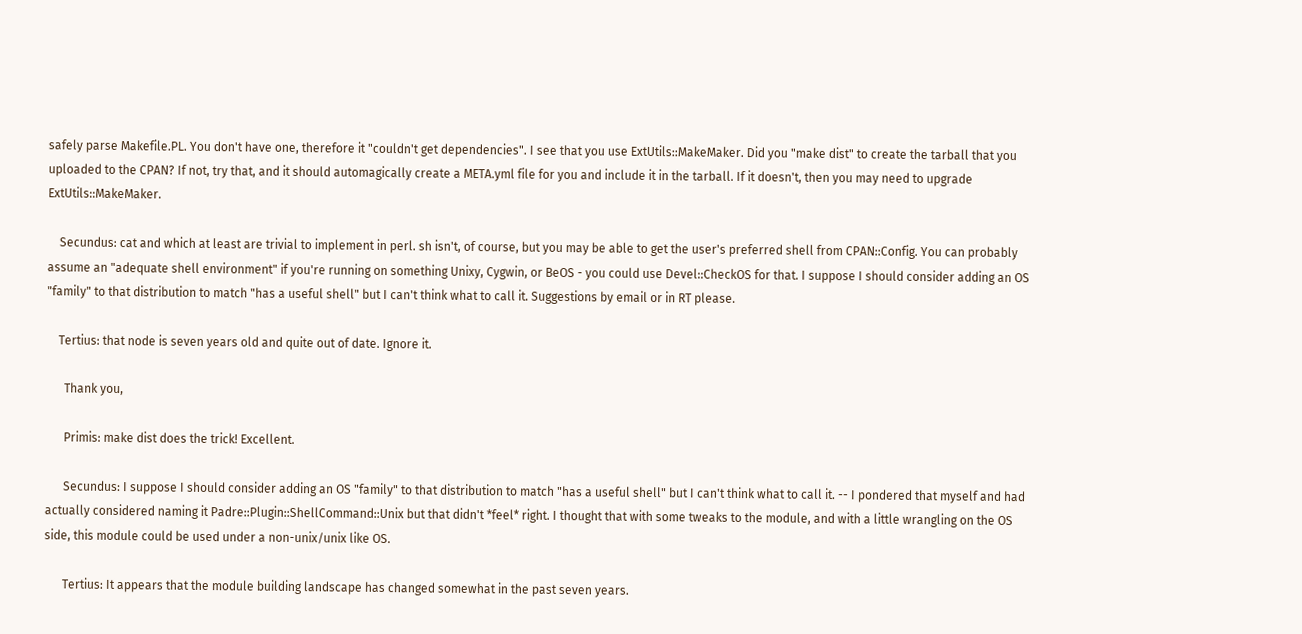safely parse Makefile.PL. You don't have one, therefore it "couldn't get dependencies". I see that you use ExtUtils::MakeMaker. Did you "make dist" to create the tarball that you uploaded to the CPAN? If not, try that, and it should automagically create a META.yml file for you and include it in the tarball. If it doesn't, then you may need to upgrade ExtUtils::MakeMaker.

    Secundus: cat and which at least are trivial to implement in perl. sh isn't, of course, but you may be able to get the user's preferred shell from CPAN::Config. You can probably assume an "adequate shell environment" if you're running on something Unixy, Cygwin, or BeOS - you could use Devel::CheckOS for that. I suppose I should consider adding an OS "family" to that distribution to match "has a useful shell" but I can't think what to call it. Suggestions by email or in RT please.

    Tertius: that node is seven years old and quite out of date. Ignore it.

      Thank you,

      Primis: make dist does the trick! Excellent.

      Secundus: I suppose I should consider adding an OS "family" to that distribution to match "has a useful shell" but I can't think what to call it. -- I pondered that myself and had actually considered naming it Padre::Plugin::ShellCommand::Unix but that didn't *feel* right. I thought that with some tweaks to the module, and with a little wrangling on the OS side, this module could be used under a non-unix/unix like OS.

      Tertius: It appears that the module building landscape has changed somewhat in the past seven years.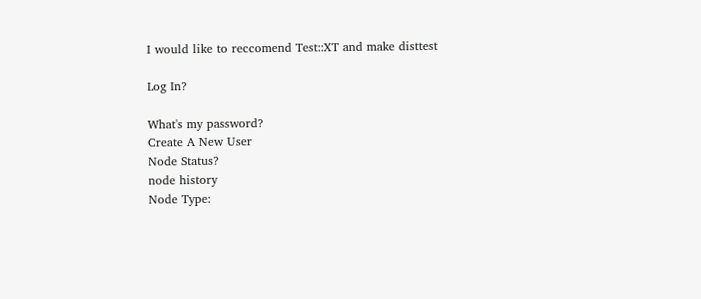I would like to reccomend Test::XT and make disttest

Log In?

What's my password?
Create A New User
Node Status?
node history
Node Type: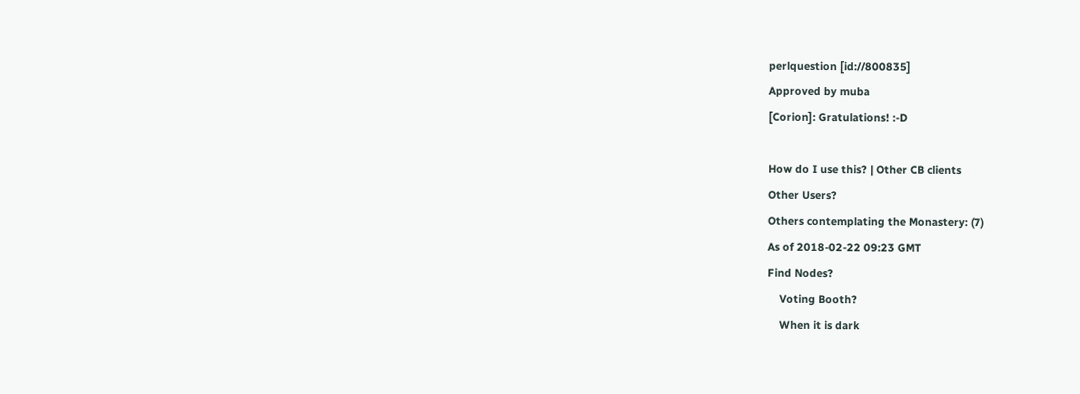perlquestion [id://800835]
Approved by muba
[Corion]: Gratulations! :-D

How do I use this? | Other CB clients
Other Users?
Others contemplating the Monastery: (7)
As of 2018-02-22 09:23 GMT
Find Nodes?
    Voting Booth?
    When it is dark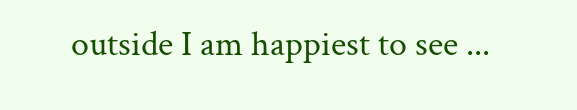outside I am happiest to see ...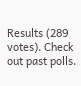Results (289 votes). Check out past polls.